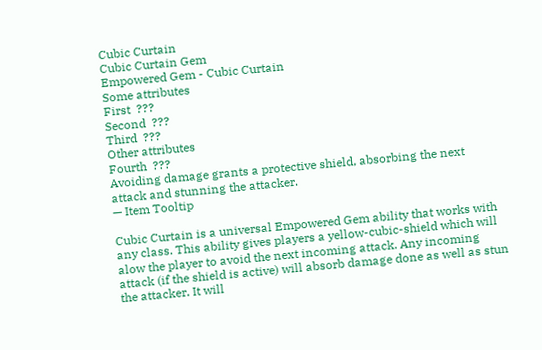Cubic Curtain
Cubic Curtain Gem
Empowered Gem - Cubic Curtain
Some attributes
First  ???
Second  ???
Third  ???
Other attributes
Fourth  ???
Avoiding damage grants a protective shield, absorbing the next attack and stunning the attacker.
— Item Tooltip

Cubic Curtain is a universal Empowered Gem ability that works with any class. This ability gives players a yellow-cubic-shield which will alow the player to avoid the next incoming attack. Any incoming attack (if the shield is active) will absorb damage done as well as stun the attacker. It will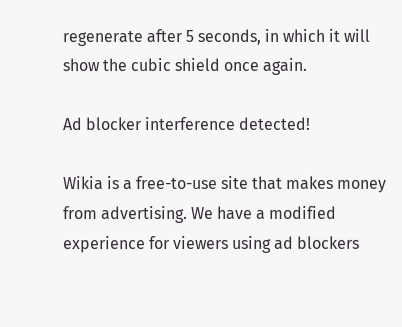regenerate after 5 seconds, in which it will show the cubic shield once again.

Ad blocker interference detected!

Wikia is a free-to-use site that makes money from advertising. We have a modified experience for viewers using ad blockers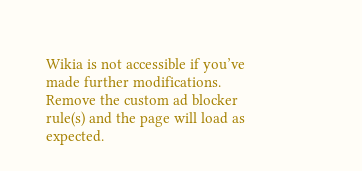Wikia is not accessible if you’ve made further modifications. Remove the custom ad blocker rule(s) and the page will load as expected.